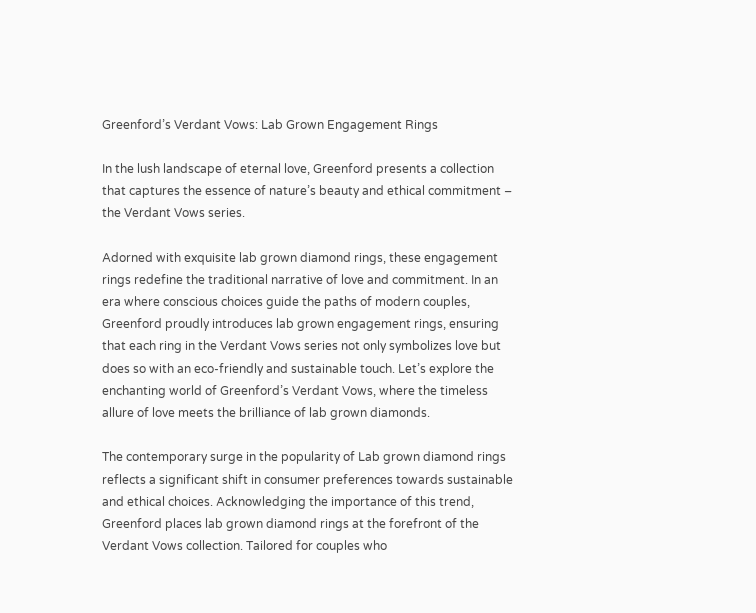Greenford’s Verdant Vows: Lab Grown Engagement Rings

In the lush landscape of eternal love, Greenford presents a collection that captures the essence of nature’s beauty and ethical commitment – the Verdant Vows series.

Adorned with exquisite lab grown diamond rings, these engagement rings redefine the traditional narrative of love and commitment. In an era where conscious choices guide the paths of modern couples, Greenford proudly introduces lab grown engagement rings, ensuring that each ring in the Verdant Vows series not only symbolizes love but does so with an eco-friendly and sustainable touch. Let’s explore the enchanting world of Greenford’s Verdant Vows, where the timeless allure of love meets the brilliance of lab grown diamonds.

The contemporary surge in the popularity of Lab grown diamond rings reflects a significant shift in consumer preferences towards sustainable and ethical choices. Acknowledging the importance of this trend, Greenford places lab grown diamond rings at the forefront of the Verdant Vows collection. Tailored for couples who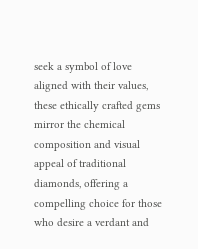seek a symbol of love aligned with their values, these ethically crafted gems mirror the chemical composition and visual appeal of traditional diamonds, offering a compelling choice for those who desire a verdant and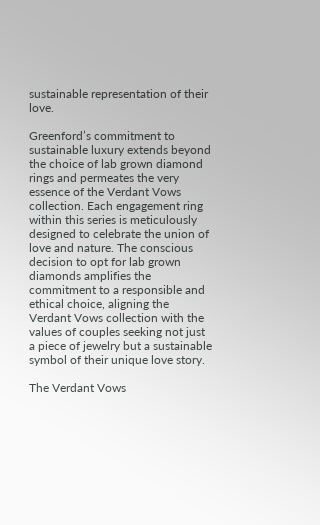sustainable representation of their love.

Greenford’s commitment to sustainable luxury extends beyond the choice of lab grown diamond rings and permeates the very essence of the Verdant Vows collection. Each engagement ring within this series is meticulously designed to celebrate the union of love and nature. The conscious decision to opt for lab grown diamonds amplifies the commitment to a responsible and ethical choice, aligning the Verdant Vows collection with the values of couples seeking not just a piece of jewelry but a sustainable symbol of their unique love story.

The Verdant Vows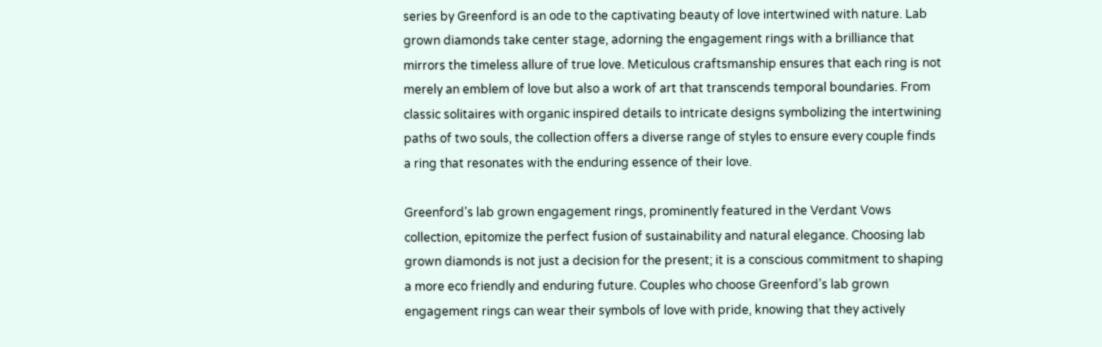series by Greenford is an ode to the captivating beauty of love intertwined with nature. Lab grown diamonds take center stage, adorning the engagement rings with a brilliance that mirrors the timeless allure of true love. Meticulous craftsmanship ensures that each ring is not merely an emblem of love but also a work of art that transcends temporal boundaries. From classic solitaires with organic inspired details to intricate designs symbolizing the intertwining paths of two souls, the collection offers a diverse range of styles to ensure every couple finds a ring that resonates with the enduring essence of their love.

Greenford’s lab grown engagement rings, prominently featured in the Verdant Vows collection, epitomize the perfect fusion of sustainability and natural elegance. Choosing lab grown diamonds is not just a decision for the present; it is a conscious commitment to shaping a more eco friendly and enduring future. Couples who choose Greenford’s lab grown engagement rings can wear their symbols of love with pride, knowing that they actively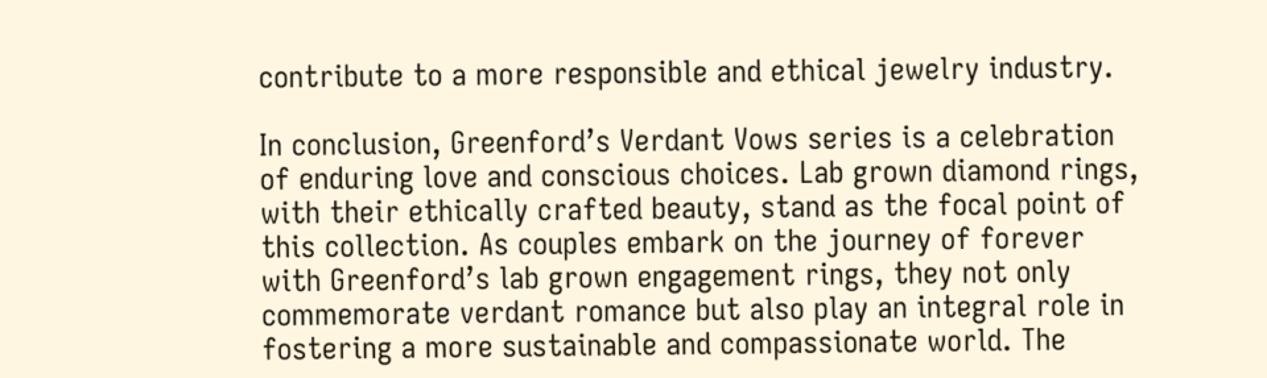contribute to a more responsible and ethical jewelry industry.

In conclusion, Greenford’s Verdant Vows series is a celebration of enduring love and conscious choices. Lab grown diamond rings, with their ethically crafted beauty, stand as the focal point of this collection. As couples embark on the journey of forever with Greenford’s lab grown engagement rings, they not only commemorate verdant romance but also play an integral role in fostering a more sustainable and compassionate world. The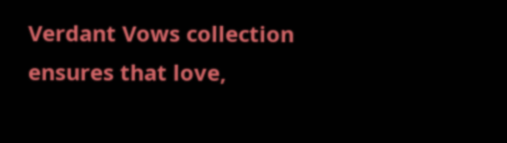Verdant Vows collection ensures that love,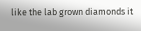like the lab grown diamonds it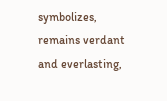symbolizes, remains verdant and everlasting,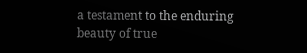a testament to the enduring beauty of true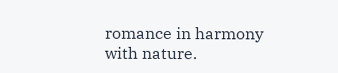romance in harmony with nature.